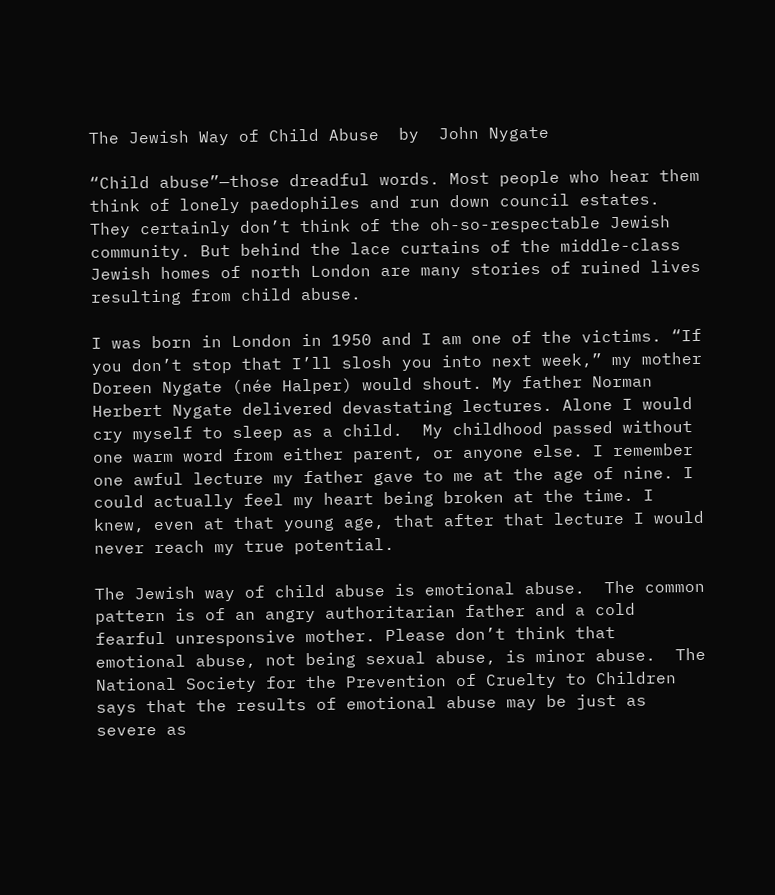The Jewish Way of Child Abuse  by  John Nygate

“Child abuse”—those dreadful words. Most people who hear them think of lonely paedophiles and run down council estates. They certainly don’t think of the oh-so-respectable Jewish community. But behind the lace curtains of the middle-class Jewish homes of north London are many stories of ruined lives resulting from child abuse.

I was born in London in 1950 and I am one of the victims. “If you don’t stop that I’ll slosh you into next week,” my mother Doreen Nygate (née Halper) would shout. My father Norman Herbert Nygate delivered devastating lectures. Alone I would cry myself to sleep as a child.  My childhood passed without one warm word from either parent, or anyone else. I remember one awful lecture my father gave to me at the age of nine. I could actually feel my heart being broken at the time. I knew, even at that young age, that after that lecture I would never reach my true potential.

The Jewish way of child abuse is emotional abuse.  The common pattern is of an angry authoritarian father and a cold fearful unresponsive mother. Please don’t think that emotional abuse, not being sexual abuse, is minor abuse.  The National Society for the Prevention of Cruelty to Children says that the results of emotional abuse may be just as severe as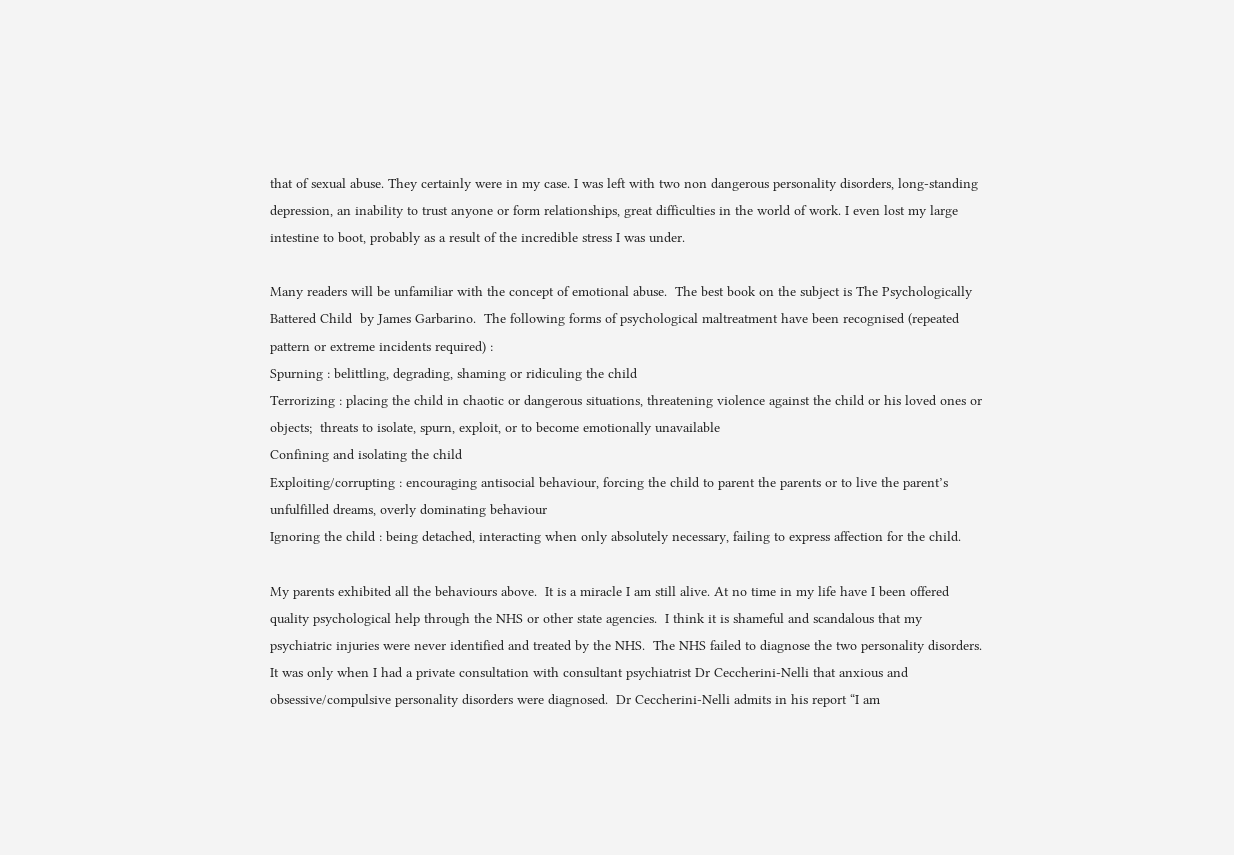that of sexual abuse. They certainly were in my case. I was left with two non dangerous personality disorders, long-standing depression, an inability to trust anyone or form relationships, great difficulties in the world of work. I even lost my large intestine to boot, probably as a result of the incredible stress I was under.

Many readers will be unfamiliar with the concept of emotional abuse.  The best book on the subject is The Psychologically Battered Child  by James Garbarino.  The following forms of psychological maltreatment have been recognised (repeated pattern or extreme incidents required) :
Spurning : belittling, degrading, shaming or ridiculing the child
Terrorizing : placing the child in chaotic or dangerous situations, threatening violence against the child or his loved ones or objects;  threats to isolate, spurn, exploit, or to become emotionally unavailable
Confining and isolating the child
Exploiting/corrupting : encouraging antisocial behaviour, forcing the child to parent the parents or to live the parent’s unfulfilled dreams, overly dominating behaviour
Ignoring the child : being detached, interacting when only absolutely necessary, failing to express affection for the child.

My parents exhibited all the behaviours above.  It is a miracle I am still alive. At no time in my life have I been offered quality psychological help through the NHS or other state agencies.  I think it is shameful and scandalous that my psychiatric injuries were never identified and treated by the NHS.  The NHS failed to diagnose the two personality disorders.  It was only when I had a private consultation with consultant psychiatrist Dr Ceccherini-Nelli that anxious and obsessive/compulsive personality disorders were diagnosed.  Dr Ceccherini-Nelli admits in his report “I am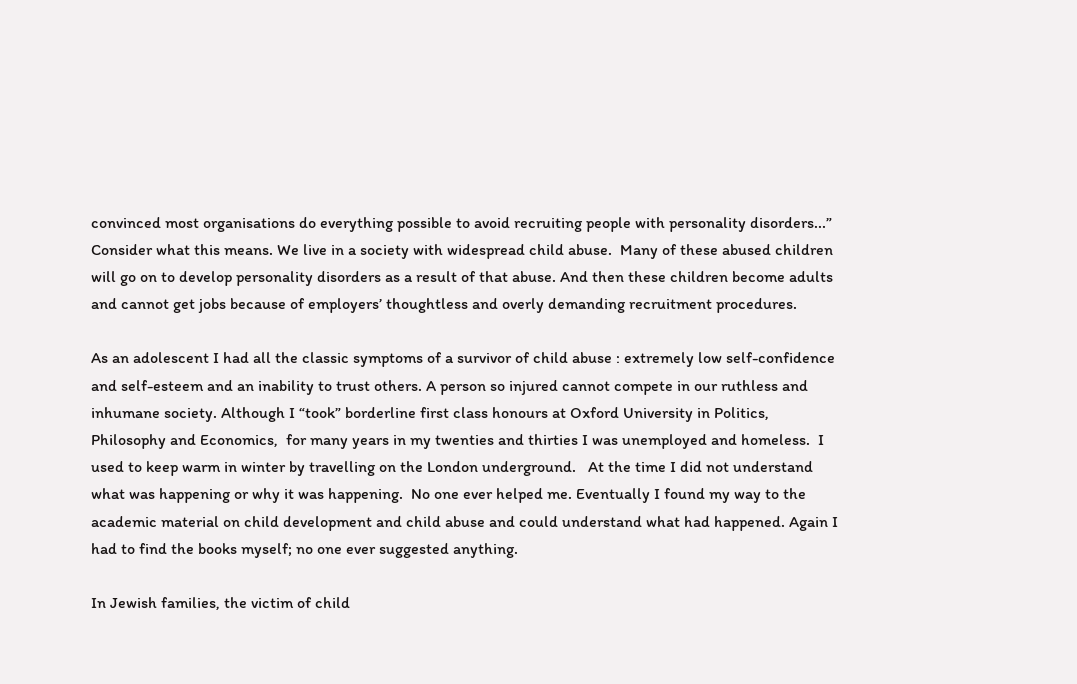convinced most organisations do everything possible to avoid recruiting people with personality disorders...”  Consider what this means. We live in a society with widespread child abuse.  Many of these abused children will go on to develop personality disorders as a result of that abuse. And then these children become adults and cannot get jobs because of employers’ thoughtless and overly demanding recruitment procedures.

As an adolescent I had all the classic symptoms of a survivor of child abuse : extremely low self-confidence and self-esteem and an inability to trust others. A person so injured cannot compete in our ruthless and inhumane society. Although I “took” borderline first class honours at Oxford University in Politics, Philosophy and Economics,  for many years in my twenties and thirties I was unemployed and homeless.  I used to keep warm in winter by travelling on the London underground.   At the time I did not understand what was happening or why it was happening.  No one ever helped me. Eventually I found my way to the academic material on child development and child abuse and could understand what had happened. Again I had to find the books myself; no one ever suggested anything.

In Jewish families, the victim of child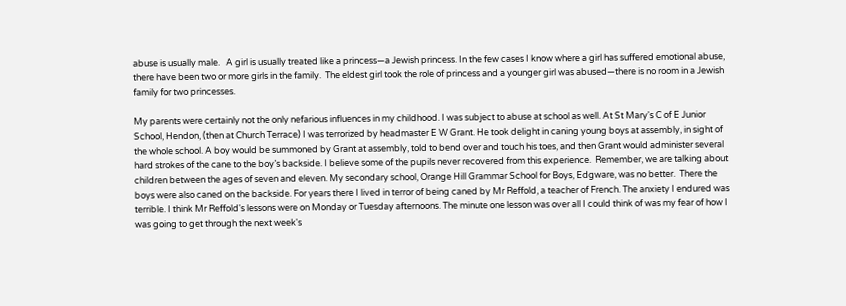abuse is usually male.   A girl is usually treated like a princess—a Jewish princess. In the few cases I know where a girl has suffered emotional abuse, there have been two or more girls in the family.  The eldest girl took the role of princess and a younger girl was abused—there is no room in a Jewish family for two princesses.

My parents were certainly not the only nefarious influences in my childhood. I was subject to abuse at school as well. At St Mary's C of E Junior School, Hendon, (then at Church Terrace) I was terrorized by headmaster E W Grant. He took delight in caning young boys at assembly, in sight of the whole school. A boy would be summoned by Grant at assembly, told to bend over and touch his toes, and then Grant would administer several hard strokes of the cane to the boy’s backside. I believe some of the pupils never recovered from this experience.  Remember, we are talking about children between the ages of seven and eleven. My secondary school, Orange Hill Grammar School for Boys, Edgware, was no better.  There the boys were also caned on the backside. For years there I lived in terror of being caned by Mr Reffold, a teacher of French. The anxiety I endured was terrible. I think Mr Reffold's lessons were on Monday or Tuesday afternoons. The minute one lesson was over all I could think of was my fear of how I was going to get through the next week's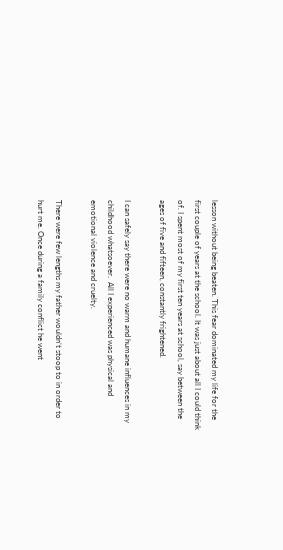lesson without being beaten. This fear dominated my life for the first couple of years at the school. It was just about all I could think of. I spent most of my first ten years at school, say between the ages of five and fifteen, constantly frightened.

I can safely say there were no warm and humane influences in my childhood whatsoever.  All I experienced was physical and emotional violence and cruelty.

There were few lengths my father wouldn’t stoop to in order to hurt me. Once during a family conflict he went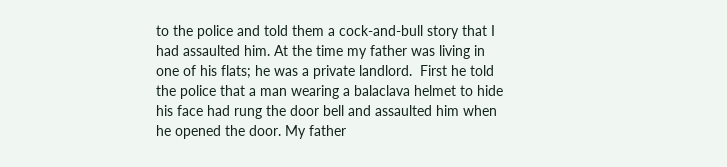to the police and told them a cock-and-bull story that I had assaulted him. At the time my father was living in one of his flats; he was a private landlord.  First he told the police that a man wearing a balaclava helmet to hide his face had rung the door bell and assaulted him when he opened the door. My father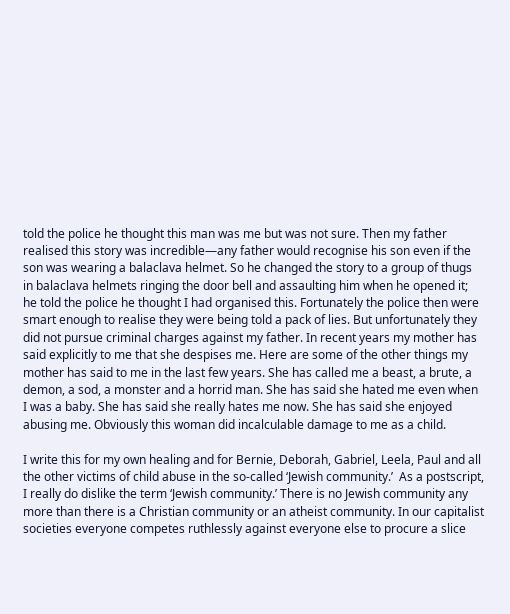told the police he thought this man was me but was not sure. Then my father realised this story was incredible—any father would recognise his son even if the son was wearing a balaclava helmet. So he changed the story to a group of thugs in balaclava helmets ringing the door bell and assaulting him when he opened it; he told the police he thought I had organised this. Fortunately the police then were smart enough to realise they were being told a pack of lies. But unfortunately they did not pursue criminal charges against my father. In recent years my mother has said explicitly to me that she despises me. Here are some of the other things my mother has said to me in the last few years. She has called me a beast, a brute, a demon, a sod, a monster and a horrid man. She has said she hated me even when I was a baby. She has said she really hates me now. She has said she enjoyed abusing me. Obviously this woman did incalculable damage to me as a child.

I write this for my own healing and for Bernie, Deborah, Gabriel, Leela, Paul and all the other victims of child abuse in the so-called ‘Jewish community.’  As a postscript, I really do dislike the term ‘Jewish community.’ There is no Jewish community any more than there is a Christian community or an atheist community. In our capitalist societies everyone competes ruthlessly against everyone else to procure a slice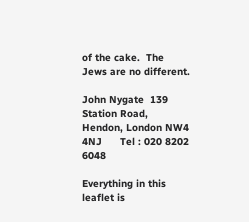of the cake.  The Jews are no different.

John Nygate  139 Station Road, Hendon, London NW4 4NJ      Tel : 020 8202 6048

Everything in this leaflet is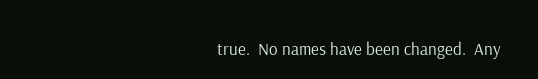true.  No names have been changed.  Any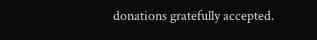donations gratefully accepted.